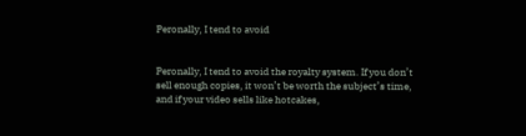Peronally, I tend to avoid


Peronally, I tend to avoid the royalty system. If you don’t sell enough copies, it won’t be worth the subject’s time, and if your video sells like hotcakes,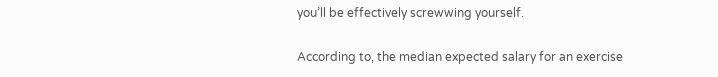you’ll be effectively screwwing yourself.

According to, the median expected salary for an exercise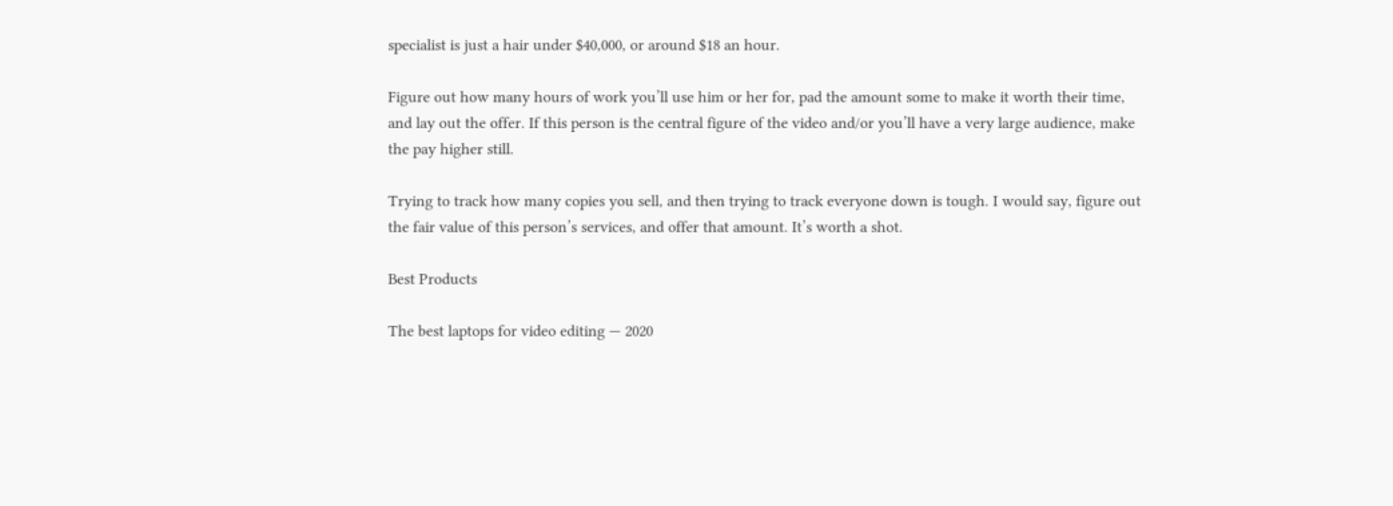specialist is just a hair under $40,000, or around $18 an hour.

Figure out how many hours of work you’ll use him or her for, pad the amount some to make it worth their time, and lay out the offer. If this person is the central figure of the video and/or you’ll have a very large audience, make the pay higher still.

Trying to track how many copies you sell, and then trying to track everyone down is tough. I would say, figure out the fair value of this person’s services, and offer that amount. It’s worth a shot.

Best Products

The best laptops for video editing — 2020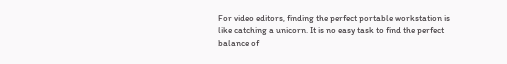For video editors, finding the perfect portable workstation is like catching a unicorn. It is no easy task to find the perfect balance of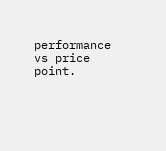performance vs price point.